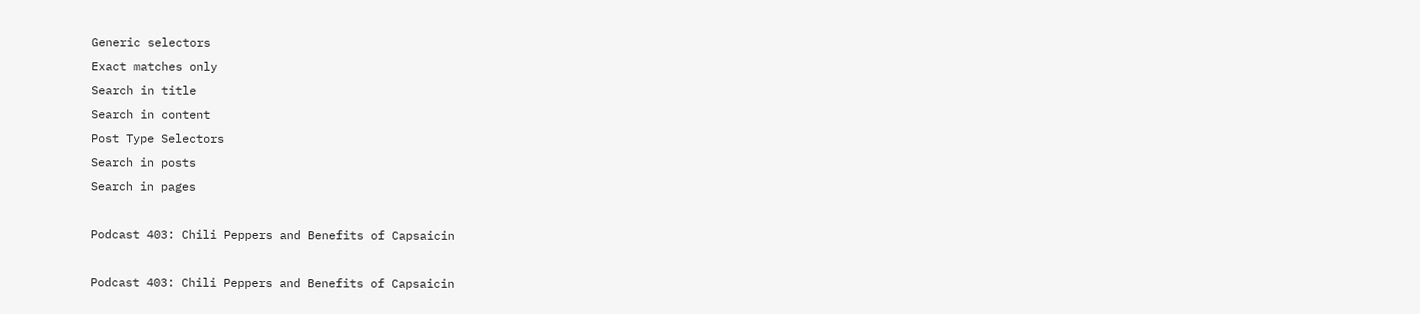Generic selectors
Exact matches only
Search in title
Search in content
Post Type Selectors
Search in posts
Search in pages

Podcast 403: Chili Peppers and Benefits of Capsaicin

Podcast 403: Chili Peppers and Benefits of Capsaicin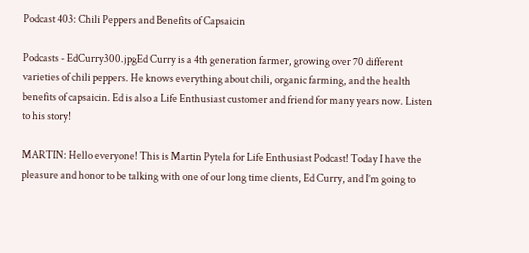Podcast 403: Chili Peppers and Benefits of Capsaicin

Podcasts - EdCurry300.jpgEd Curry is a 4th generation farmer, growing over 70 different varieties of chili peppers. He knows everything about chili, organic farming, and the health benefits of capsaicin. Ed is also a Life Enthusiast customer and friend for many years now. Listen to his story!

MARTIN: Hello everyone! This is Martin Pytela for Life Enthusiast Podcast! Today I have the pleasure and honor to be talking with one of our long time clients, Ed Curry, and I’m going to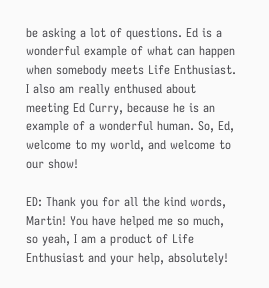be asking a lot of questions. Ed is a wonderful example of what can happen when somebody meets Life Enthusiast. I also am really enthused about meeting Ed Curry, because he is an example of a wonderful human. So, Ed, welcome to my world, and welcome to our show!

ED: Thank you for all the kind words, Martin! You have helped me so much, so yeah, I am a product of Life Enthusiast and your help, absolutely!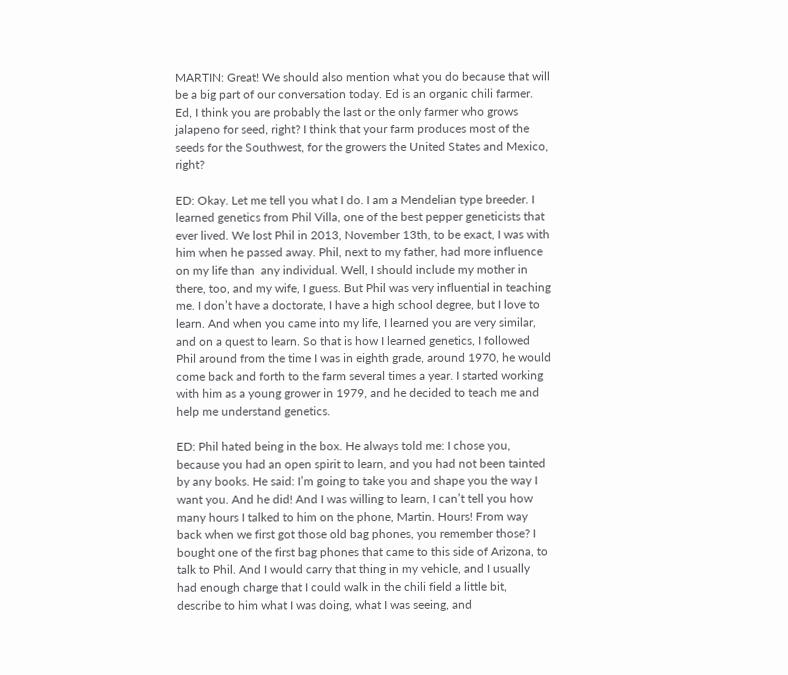MARTIN: Great! We should also mention what you do because that will be a big part of our conversation today. Ed is an organic chili farmer. Ed, I think you are probably the last or the only farmer who grows jalapeno for seed, right? I think that your farm produces most of the seeds for the Southwest, for the growers the United States and Mexico, right?

ED: Okay. Let me tell you what I do. I am a Mendelian type breeder. I learned genetics from Phil Villa, one of the best pepper geneticists that ever lived. We lost Phil in 2013, November 13th, to be exact, I was with him when he passed away. Phil, next to my father, had more influence on my life than  any individual. Well, I should include my mother in there, too, and my wife, I guess. But Phil was very influential in teaching me. I don’t have a doctorate, I have a high school degree, but I love to learn. And when you came into my life, I learned you are very similar, and on a quest to learn. So that is how I learned genetics, I followed Phil around from the time I was in eighth grade, around 1970, he would come back and forth to the farm several times a year. I started working with him as a young grower in 1979, and he decided to teach me and help me understand genetics.

ED: Phil hated being in the box. He always told me: I chose you, because you had an open spirit to learn, and you had not been tainted by any books. He said: I’m going to take you and shape you the way I want you. And he did! And I was willing to learn, I can’t tell you how many hours I talked to him on the phone, Martin. Hours! From way back when we first got those old bag phones, you remember those? I bought one of the first bag phones that came to this side of Arizona, to talk to Phil. And I would carry that thing in my vehicle, and I usually had enough charge that I could walk in the chili field a little bit, describe to him what I was doing, what I was seeing, and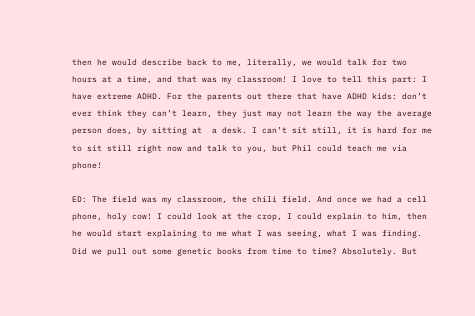then he would describe back to me, literally, we would talk for two hours at a time, and that was my classroom! I love to tell this part: I have extreme ADHD. For the parents out there that have ADHD kids: don’t ever think they can’t learn, they just may not learn the way the average person does, by sitting at  a desk. I can’t sit still, it is hard for me to sit still right now and talk to you, but Phil could teach me via phone!

ED: The field was my classroom, the chili field. And once we had a cell phone, holy cow! I could look at the crop, I could explain to him, then he would start explaining to me what I was seeing, what I was finding. Did we pull out some genetic books from time to time? Absolutely. But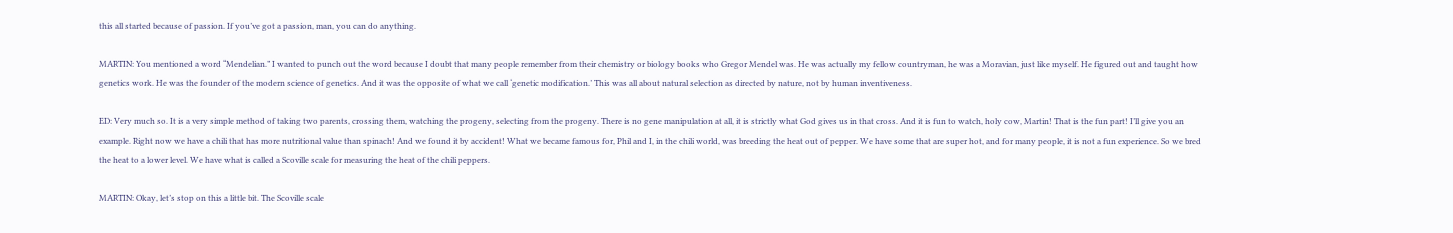this all started because of passion. If you’ve got a passion, man, you can do anything.

MARTIN: You mentioned a word “Mendelian.” I wanted to punch out the word because I doubt that many people remember from their chemistry or biology books who Gregor Mendel was. He was actually my fellow countryman, he was a Moravian, just like myself. He figured out and taught how genetics work. He was the founder of the modern science of genetics. And it was the opposite of what we call ‘genetic modification.’ This was all about natural selection as directed by nature, not by human inventiveness.

ED: Very much so. It is a very simple method of taking two parents, crossing them, watching the progeny, selecting from the progeny. There is no gene manipulation at all, it is strictly what God gives us in that cross. And it is fun to watch, holy cow, Martin! That is the fun part! I’ll give you an example. Right now we have a chili that has more nutritional value than spinach! And we found it by accident! What we became famous for, Phil and I, in the chili world, was breeding the heat out of pepper. We have some that are super hot, and for many people, it is not a fun experience. So we bred the heat to a lower level. We have what is called a Scoville scale for measuring the heat of the chili peppers.

MARTIN: Okay, let’s stop on this a little bit. The Scoville scale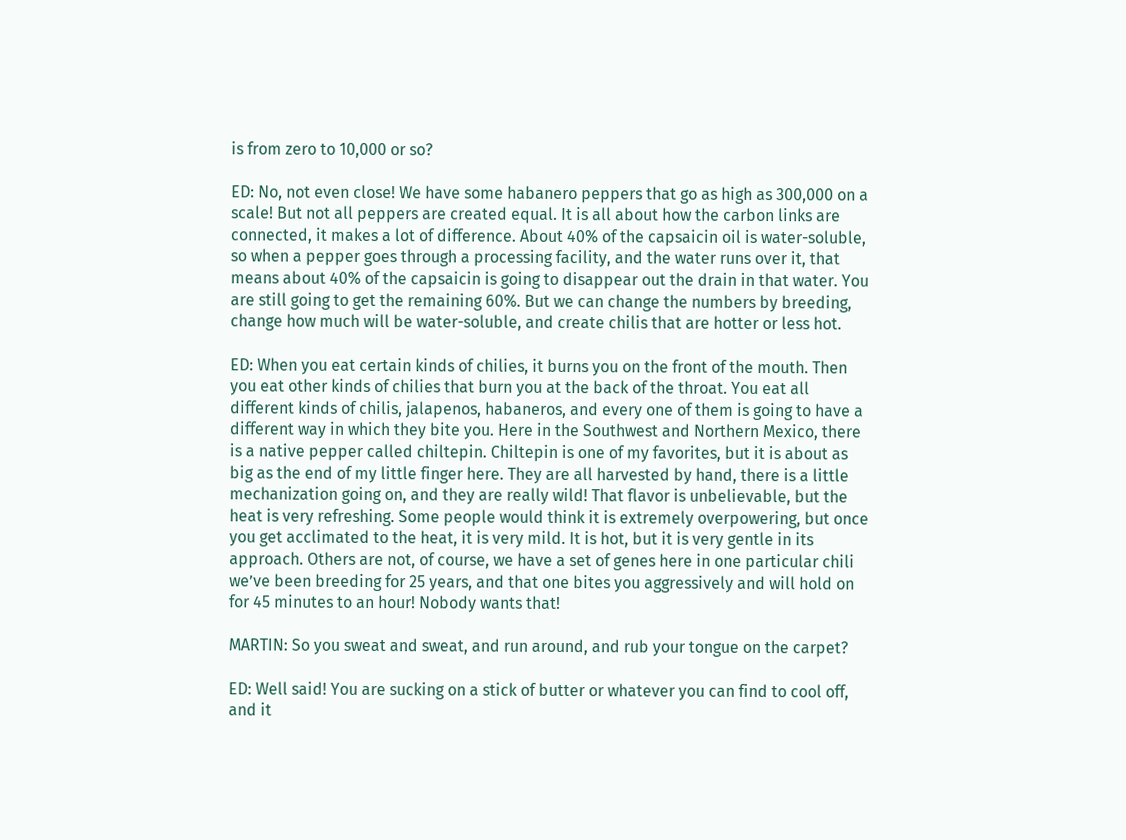is from zero to 10,000 or so?

ED: No, not even close! We have some habanero peppers that go as high as 300,000 on a scale! But not all peppers are created equal. It is all about how the carbon links are connected, it makes a lot of difference. About 40% of the capsaicin oil is water-soluble, so when a pepper goes through a processing facility, and the water runs over it, that means about 40% of the capsaicin is going to disappear out the drain in that water. You are still going to get the remaining 60%. But we can change the numbers by breeding, change how much will be water-soluble, and create chilis that are hotter or less hot.

ED: When you eat certain kinds of chilies, it burns you on the front of the mouth. Then you eat other kinds of chilies that burn you at the back of the throat. You eat all different kinds of chilis, jalapenos, habaneros, and every one of them is going to have a different way in which they bite you. Here in the Southwest and Northern Mexico, there is a native pepper called chiltepin. Chiltepin is one of my favorites, but it is about as big as the end of my little finger here. They are all harvested by hand, there is a little mechanization going on, and they are really wild! That flavor is unbelievable, but the heat is very refreshing. Some people would think it is extremely overpowering, but once you get acclimated to the heat, it is very mild. It is hot, but it is very gentle in its approach. Others are not, of course, we have a set of genes here in one particular chili we’ve been breeding for 25 years, and that one bites you aggressively and will hold on for 45 minutes to an hour! Nobody wants that!

MARTIN: So you sweat and sweat, and run around, and rub your tongue on the carpet?

ED: Well said! You are sucking on a stick of butter or whatever you can find to cool off, and it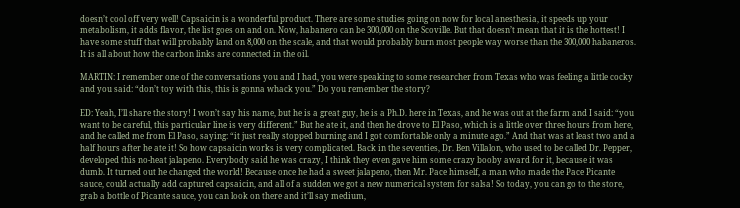doesn’t cool off very well! Capsaicin is a wonderful product. There are some studies going on now for local anesthesia, it speeds up your metabolism, it adds flavor, the list goes on and on. Now, habanero can be 300,000 on the Scoville. But that doesn’t mean that it is the hottest! I have some stuff that will probably land on 8,000 on the scale, and that would probably burn most people way worse than the 300,000 habaneros. It is all about how the carbon links are connected in the oil.

MARTIN: I remember one of the conversations you and I had, you were speaking to some researcher from Texas who was feeling a little cocky and you said: “don’t toy with this, this is gonna whack you.” Do you remember the story?

ED: Yeah, I’ll share the story! I won’t say his name, but he is a great guy, he is a Ph.D. here in Texas, and he was out at the farm and I said: “you want to be careful, this particular line is very different.” But he ate it, and then he drove to El Paso, which is a little over three hours from here, and he called me from El Paso, saying: “it just really stopped burning and I got comfortable only a minute ago.” And that was at least two and a half hours after he ate it! So how capsaicin works is very complicated. Back in the seventies, Dr. Ben Villalon, who used to be called Dr. Pepper, developed this no-heat jalapeno. Everybody said he was crazy, I think they even gave him some crazy booby award for it, because it was dumb. It turned out he changed the world! Because once he had a sweet jalapeno, then Mr. Pace himself, a man who made the Pace Picante sauce, could actually add captured capsaicin, and all of a sudden we got a new numerical system for salsa! So today, you can go to the store, grab a bottle of Picante sauce, you can look on there and it’ll say medium,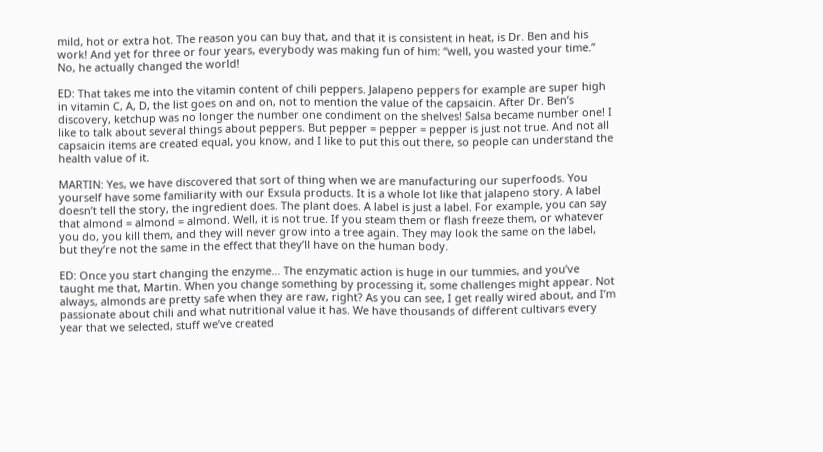mild, hot or extra hot. The reason you can buy that, and that it is consistent in heat, is Dr. Ben and his work! And yet for three or four years, everybody was making fun of him: “well, you wasted your time.” No, he actually changed the world!

ED: That takes me into the vitamin content of chili peppers. Jalapeno peppers for example are super high in vitamin C, A, D, the list goes on and on, not to mention the value of the capsaicin. After Dr. Ben’s discovery, ketchup was no longer the number one condiment on the shelves! Salsa became number one! I like to talk about several things about peppers. But pepper = pepper = pepper is just not true. And not all capsaicin items are created equal, you know, and I like to put this out there, so people can understand the health value of it.

MARTIN: Yes, we have discovered that sort of thing when we are manufacturing our superfoods. You yourself have some familiarity with our Exsula products. It is a whole lot like that jalapeno story. A label doesn’t tell the story, the ingredient does. The plant does. A label is just a label. For example, you can say that almond = almond = almond. Well, it is not true. If you steam them or flash freeze them, or whatever you do, you kill them, and they will never grow into a tree again. They may look the same on the label, but they’re not the same in the effect that they’ll have on the human body.

ED: Once you start changing the enzyme… The enzymatic action is huge in our tummies, and you’ve taught me that, Martin. When you change something by processing it, some challenges might appear. Not always, almonds are pretty safe when they are raw, right? As you can see, I get really wired about, and I’m passionate about chili and what nutritional value it has. We have thousands of different cultivars every year that we selected, stuff we’ve created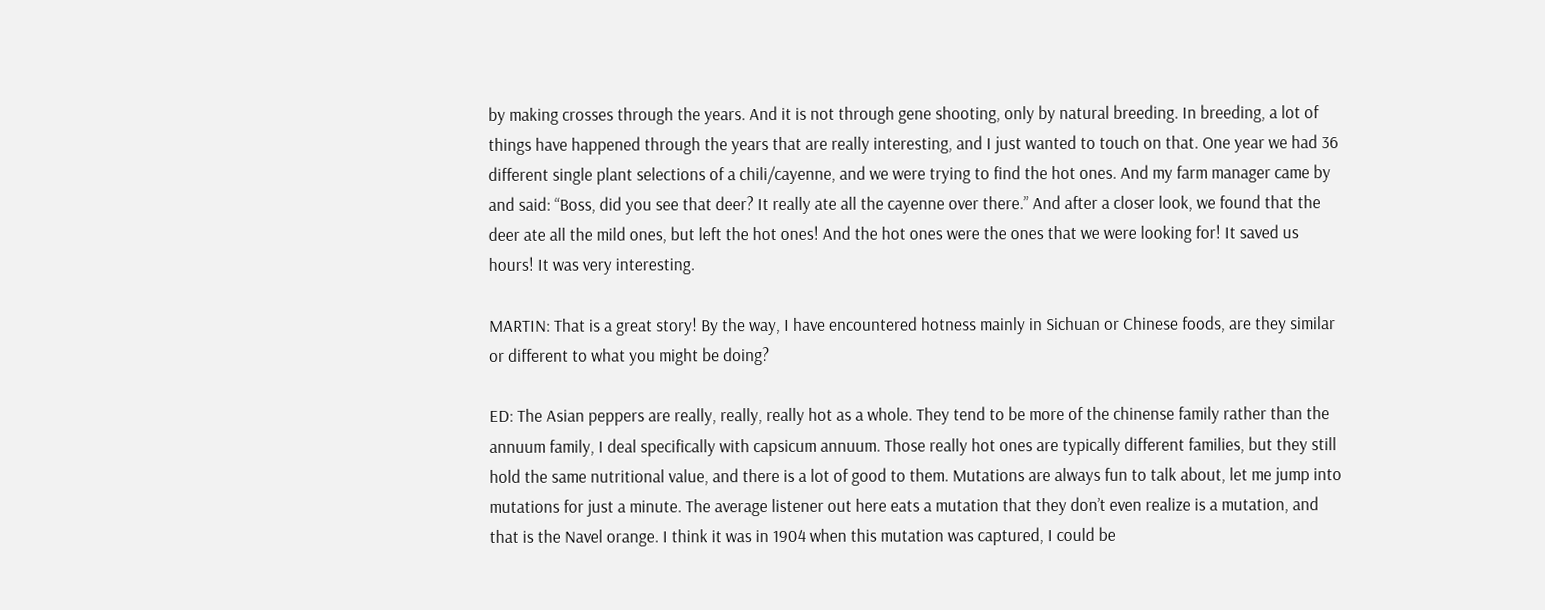by making crosses through the years. And it is not through gene shooting, only by natural breeding. In breeding, a lot of things have happened through the years that are really interesting, and I just wanted to touch on that. One year we had 36 different single plant selections of a chili/cayenne, and we were trying to find the hot ones. And my farm manager came by and said: “Boss, did you see that deer? It really ate all the cayenne over there.” And after a closer look, we found that the deer ate all the mild ones, but left the hot ones! And the hot ones were the ones that we were looking for! It saved us hours! It was very interesting.

MARTIN: That is a great story! By the way, I have encountered hotness mainly in Sichuan or Chinese foods, are they similar or different to what you might be doing?

ED: The Asian peppers are really, really, really hot as a whole. They tend to be more of the chinense family rather than the annuum family, I deal specifically with capsicum annuum. Those really hot ones are typically different families, but they still hold the same nutritional value, and there is a lot of good to them. Mutations are always fun to talk about, let me jump into mutations for just a minute. The average listener out here eats a mutation that they don’t even realize is a mutation, and that is the Navel orange. I think it was in 1904 when this mutation was captured, I could be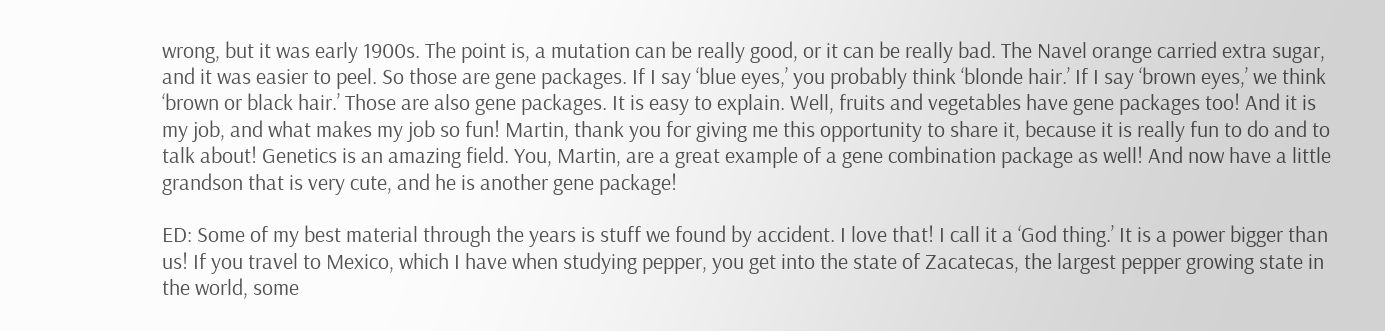wrong, but it was early 1900s. The point is, a mutation can be really good, or it can be really bad. The Navel orange carried extra sugar, and it was easier to peel. So those are gene packages. If I say ‘blue eyes,’ you probably think ‘blonde hair.’ If I say ‘brown eyes,’ we think ‘brown or black hair.’ Those are also gene packages. It is easy to explain. Well, fruits and vegetables have gene packages too! And it is my job, and what makes my job so fun! Martin, thank you for giving me this opportunity to share it, because it is really fun to do and to talk about! Genetics is an amazing field. You, Martin, are a great example of a gene combination package as well! And now have a little grandson that is very cute, and he is another gene package!

ED: Some of my best material through the years is stuff we found by accident. I love that! I call it a ‘God thing.’ It is a power bigger than us! If you travel to Mexico, which I have when studying pepper, you get into the state of Zacatecas, the largest pepper growing state in the world, some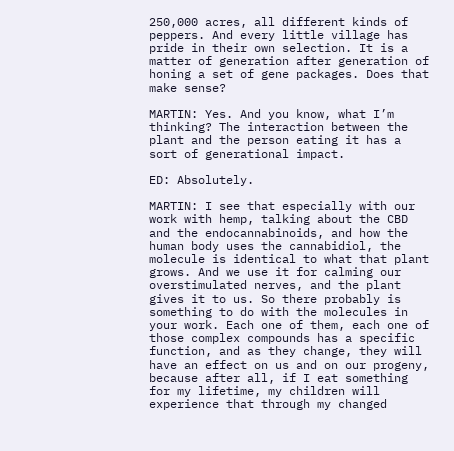250,000 acres, all different kinds of peppers. And every little village has pride in their own selection. It is a matter of generation after generation of honing a set of gene packages. Does that make sense?

MARTIN: Yes. And you know, what I’m thinking? The interaction between the plant and the person eating it has a sort of generational impact.

ED: Absolutely.

MARTIN: I see that especially with our work with hemp, talking about the CBD and the endocannabinoids, and how the human body uses the cannabidiol, the molecule is identical to what that plant grows. And we use it for calming our overstimulated nerves, and the plant gives it to us. So there probably is something to do with the molecules in your work. Each one of them, each one of those complex compounds has a specific function, and as they change, they will have an effect on us and on our progeny, because after all, if I eat something for my lifetime, my children will experience that through my changed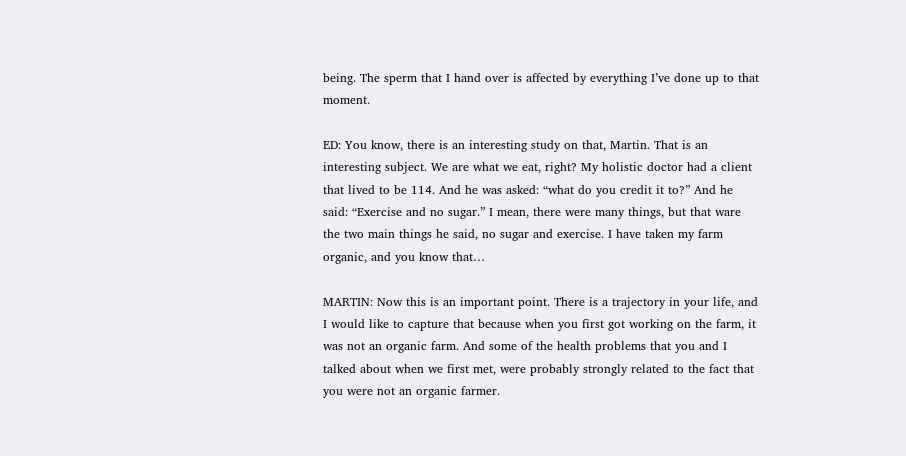being. The sperm that I hand over is affected by everything I’ve done up to that moment.

ED: You know, there is an interesting study on that, Martin. That is an interesting subject. We are what we eat, right? My holistic doctor had a client that lived to be 114. And he was asked: “what do you credit it to?” And he said: “Exercise and no sugar.” I mean, there were many things, but that ware the two main things he said, no sugar and exercise. I have taken my farm organic, and you know that…

MARTIN: Now this is an important point. There is a trajectory in your life, and I would like to capture that because when you first got working on the farm, it was not an organic farm. And some of the health problems that you and I talked about when we first met, were probably strongly related to the fact that you were not an organic farmer.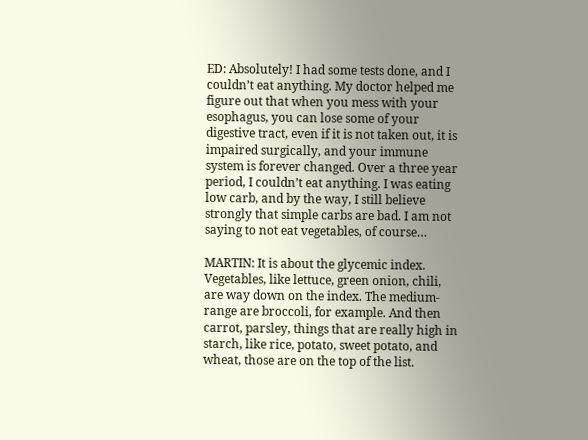ED: Absolutely! I had some tests done, and I couldn’t eat anything. My doctor helped me figure out that when you mess with your esophagus, you can lose some of your digestive tract, even if it is not taken out, it is impaired surgically, and your immune system is forever changed. Over a three year period, I couldn’t eat anything. I was eating low carb, and by the way, I still believe strongly that simple carbs are bad. I am not saying to not eat vegetables, of course…

MARTIN: It is about the glycemic index. Vegetables, like lettuce, green onion, chili, are way down on the index. The medium-range are broccoli, for example. And then carrot, parsley, things that are really high in starch, like rice, potato, sweet potato, and wheat, those are on the top of the list.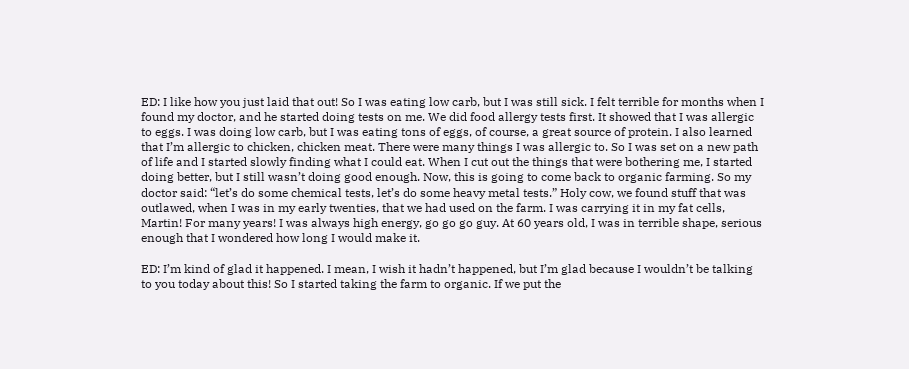ED: I like how you just laid that out! So I was eating low carb, but I was still sick. I felt terrible for months when I found my doctor, and he started doing tests on me. We did food allergy tests first. It showed that I was allergic to eggs. I was doing low carb, but I was eating tons of eggs, of course, a great source of protein. I also learned that I’m allergic to chicken, chicken meat. There were many things I was allergic to. So I was set on a new path of life and I started slowly finding what I could eat. When I cut out the things that were bothering me, I started doing better, but I still wasn’t doing good enough. Now, this is going to come back to organic farming. So my doctor said: “let’s do some chemical tests, let’s do some heavy metal tests.” Holy cow, we found stuff that was outlawed, when I was in my early twenties, that we had used on the farm. I was carrying it in my fat cells, Martin! For many years! I was always high energy, go go go guy. At 60 years old, I was in terrible shape, serious enough that I wondered how long I would make it.

ED: I’m kind of glad it happened. I mean, I wish it hadn’t happened, but I’m glad because I wouldn’t be talking to you today about this! So I started taking the farm to organic. If we put the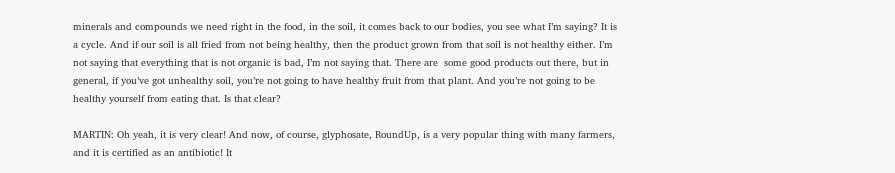minerals and compounds we need right in the food, in the soil, it comes back to our bodies, you see what I’m saying? It is a cycle. And if our soil is all fried from not being healthy, then the product grown from that soil is not healthy either. I’m not saying that everything that is not organic is bad, I’m not saying that. There are  some good products out there, but in general, if you’ve got unhealthy soil, you’re not going to have healthy fruit from that plant. And you’re not going to be healthy yourself from eating that. Is that clear?

MARTIN: Oh yeah, it is very clear! And now, of course, glyphosate, RoundUp, is a very popular thing with many farmers, and it is certified as an antibiotic! It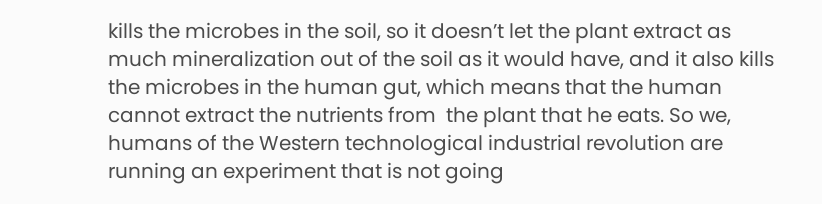kills the microbes in the soil, so it doesn’t let the plant extract as much mineralization out of the soil as it would have, and it also kills the microbes in the human gut, which means that the human cannot extract the nutrients from  the plant that he eats. So we, humans of the Western technological industrial revolution are running an experiment that is not going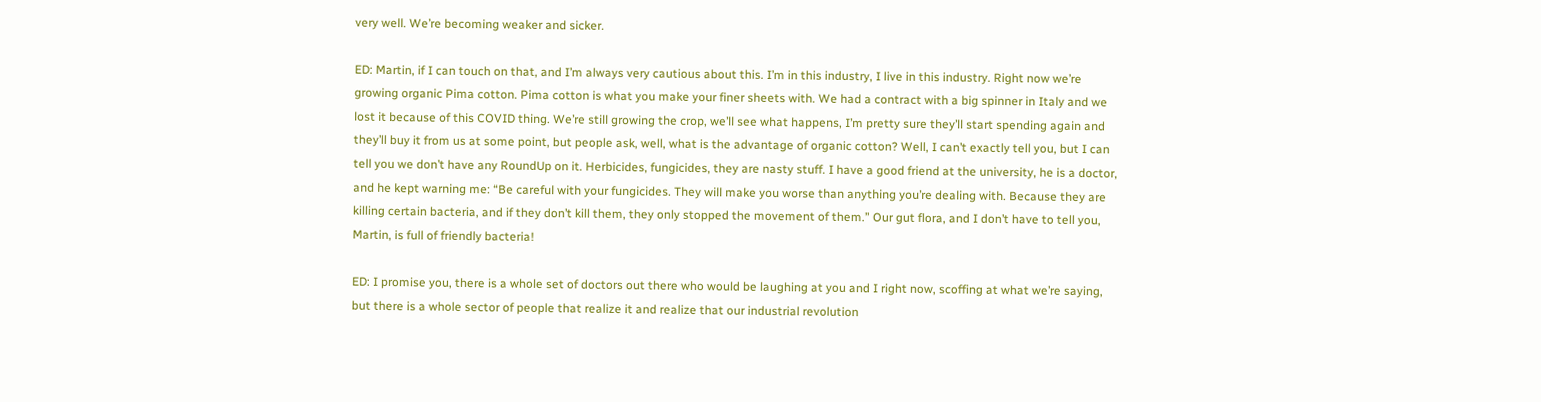very well. We’re becoming weaker and sicker.

ED: Martin, if I can touch on that, and I’m always very cautious about this. I’m in this industry, I live in this industry. Right now we’re growing organic Pima cotton. Pima cotton is what you make your finer sheets with. We had a contract with a big spinner in Italy and we lost it because of this COVID thing. We’re still growing the crop, we’ll see what happens, I’m pretty sure they’ll start spending again and they’ll buy it from us at some point, but people ask, well, what is the advantage of organic cotton? Well, I can’t exactly tell you, but I can tell you we don’t have any RoundUp on it. Herbicides, fungicides, they are nasty stuff. I have a good friend at the university, he is a doctor, and he kept warning me: “Be careful with your fungicides. They will make you worse than anything you’re dealing with. Because they are killing certain bacteria, and if they don’t kill them, they only stopped the movement of them.” Our gut flora, and I don’t have to tell you, Martin, is full of friendly bacteria!

ED: I promise you, there is a whole set of doctors out there who would be laughing at you and I right now, scoffing at what we’re saying, but there is a whole sector of people that realize it and realize that our industrial revolution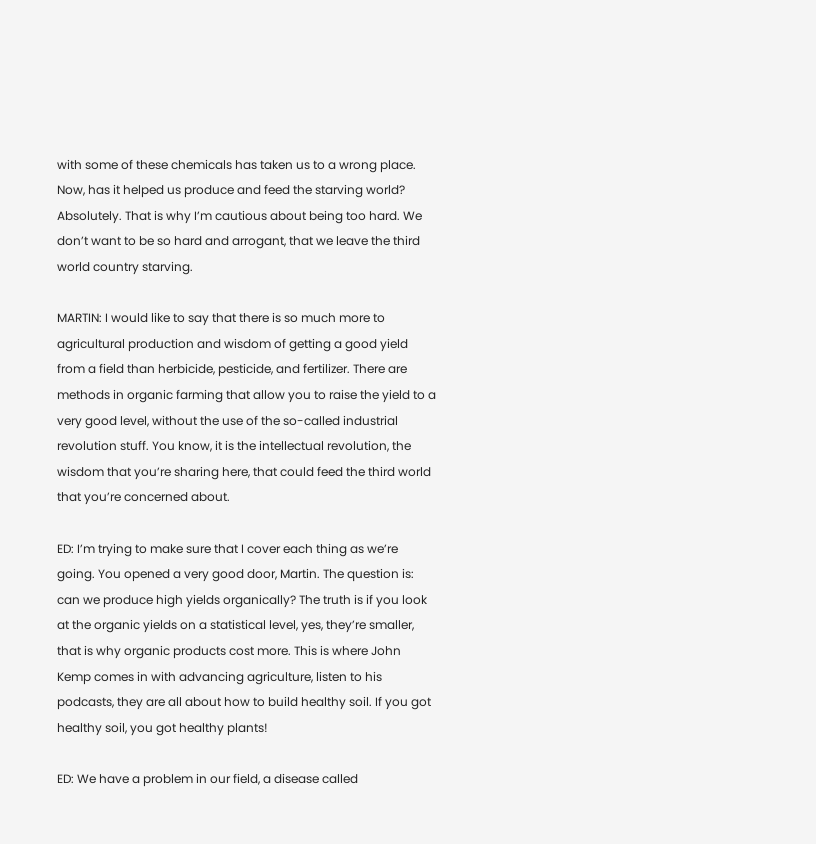with some of these chemicals has taken us to a wrong place. Now, has it helped us produce and feed the starving world? Absolutely. That is why I’m cautious about being too hard. We don’t want to be so hard and arrogant, that we leave the third world country starving.

MARTIN: I would like to say that there is so much more to agricultural production and wisdom of getting a good yield from a field than herbicide, pesticide, and fertilizer. There are methods in organic farming that allow you to raise the yield to a very good level, without the use of the so-called industrial revolution stuff. You know, it is the intellectual revolution, the wisdom that you’re sharing here, that could feed the third world that you’re concerned about.

ED: I’m trying to make sure that I cover each thing as we’re going. You opened a very good door, Martin. The question is: can we produce high yields organically? The truth is if you look at the organic yields on a statistical level, yes, they’re smaller, that is why organic products cost more. This is where John Kemp comes in with advancing agriculture, listen to his podcasts, they are all about how to build healthy soil. If you got healthy soil, you got healthy plants!

ED: We have a problem in our field, a disease called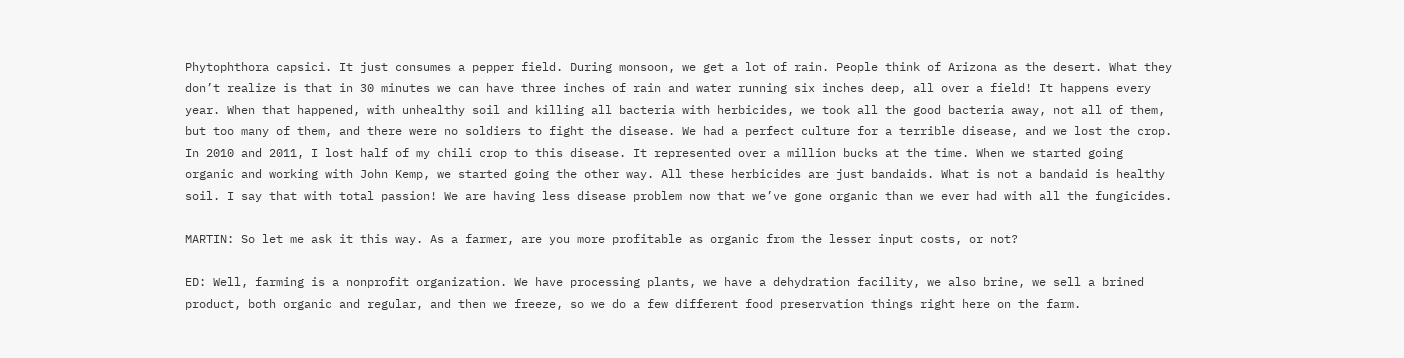Phytophthora capsici. It just consumes a pepper field. During monsoon, we get a lot of rain. People think of Arizona as the desert. What they don’t realize is that in 30 minutes we can have three inches of rain and water running six inches deep, all over a field! It happens every year. When that happened, with unhealthy soil and killing all bacteria with herbicides, we took all the good bacteria away, not all of them, but too many of them, and there were no soldiers to fight the disease. We had a perfect culture for a terrible disease, and we lost the crop. In 2010 and 2011, I lost half of my chili crop to this disease. It represented over a million bucks at the time. When we started going organic and working with John Kemp, we started going the other way. All these herbicides are just bandaids. What is not a bandaid is healthy soil. I say that with total passion! We are having less disease problem now that we’ve gone organic than we ever had with all the fungicides.

MARTIN: So let me ask it this way. As a farmer, are you more profitable as organic from the lesser input costs, or not?

ED: Well, farming is a nonprofit organization. We have processing plants, we have a dehydration facility, we also brine, we sell a brined product, both organic and regular, and then we freeze, so we do a few different food preservation things right here on the farm.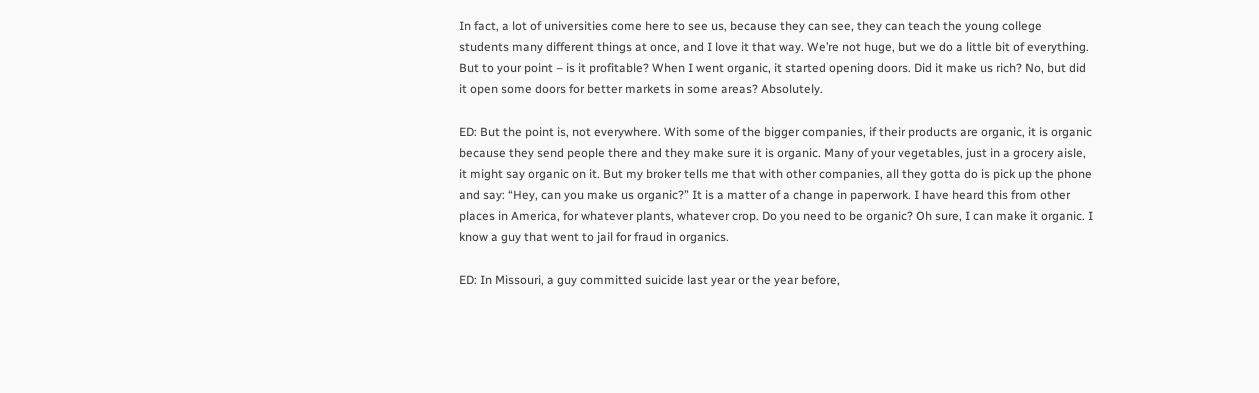In fact, a lot of universities come here to see us, because they can see, they can teach the young college students many different things at once, and I love it that way. We’re not huge, but we do a little bit of everything. But to your point – is it profitable? When I went organic, it started opening doors. Did it make us rich? No, but did it open some doors for better markets in some areas? Absolutely.

ED: But the point is, not everywhere. With some of the bigger companies, if their products are organic, it is organic because they send people there and they make sure it is organic. Many of your vegetables, just in a grocery aisle, it might say organic on it. But my broker tells me that with other companies, all they gotta do is pick up the phone and say: “Hey, can you make us organic?” It is a matter of a change in paperwork. I have heard this from other places in America, for whatever plants, whatever crop. Do you need to be organic? Oh sure, I can make it organic. I know a guy that went to jail for fraud in organics.

ED: In Missouri, a guy committed suicide last year or the year before,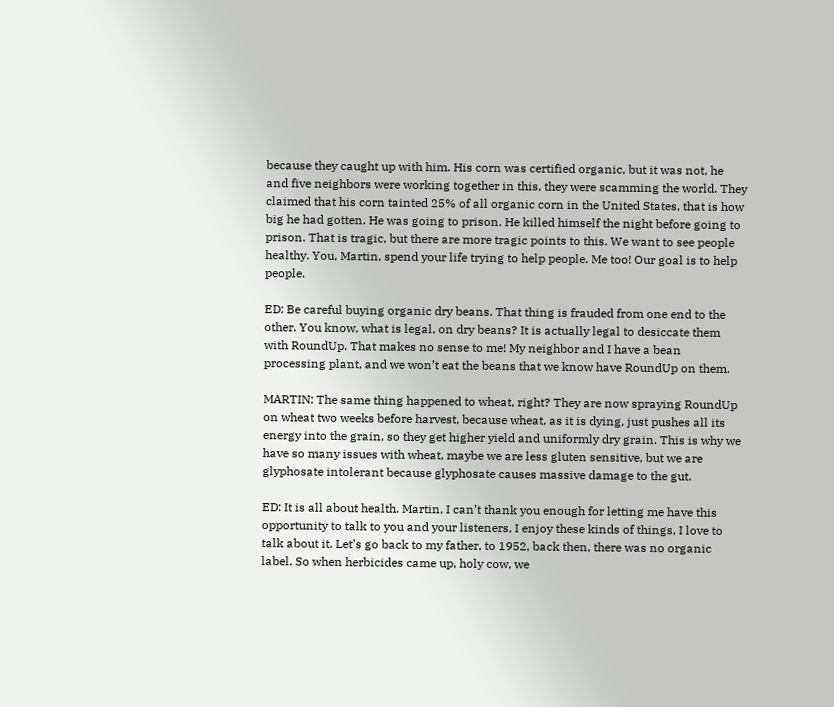because they caught up with him. His corn was certified organic, but it was not, he and five neighbors were working together in this, they were scamming the world. They claimed that his corn tainted 25% of all organic corn in the United States, that is how big he had gotten. He was going to prison. He killed himself the night before going to prison. That is tragic, but there are more tragic points to this. We want to see people healthy. You, Martin, spend your life trying to help people. Me too! Our goal is to help people.

ED: Be careful buying organic dry beans. That thing is frauded from one end to the other. You know, what is legal, on dry beans? It is actually legal to desiccate them with RoundUp. That makes no sense to me! My neighbor and I have a bean processing plant, and we won’t eat the beans that we know have RoundUp on them.

MARTIN: The same thing happened to wheat, right? They are now spraying RoundUp on wheat two weeks before harvest, because wheat, as it is dying, just pushes all its energy into the grain, so they get higher yield and uniformly dry grain. This is why we have so many issues with wheat, maybe we are less gluten sensitive, but we are glyphosate intolerant because glyphosate causes massive damage to the gut.

ED: It is all about health. Martin, I can’t thank you enough for letting me have this opportunity to talk to you and your listeners, I enjoy these kinds of things, I love to talk about it. Let’s go back to my father, to 1952, back then, there was no organic label. So when herbicides came up, holy cow, we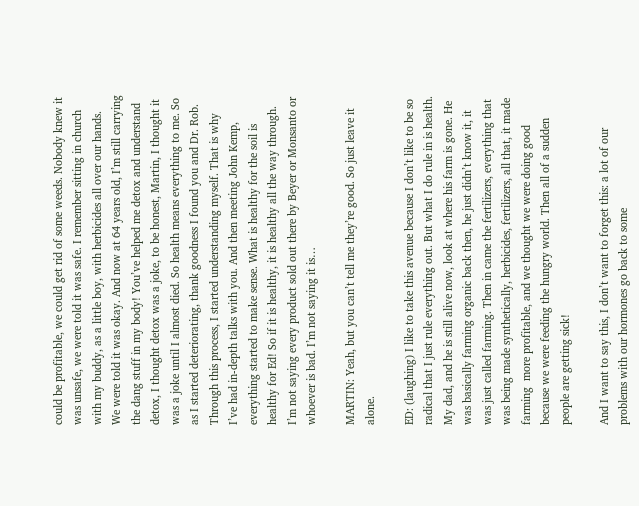could be profitable, we could get rid of some weeds. Nobody knew it was unsafe, we were told it was safe. I remember sitting in church with my buddy, as a little boy, with herbicides all over our hands. We were told it was okay. And now at 64 years old, I’m still carrying the dang stuff in my body! You’ve helped me detox and understand detox, I thought detox was a joke, to be honest, Martin, I thought it was a joke until I almost died. So health means everything to me. So as I started deteriorating, thank goodness I found you and Dr. Rob. Through this process, I started understanding myself. That is why I’ve had in-depth talks with you. And then meeting John Kemp, everything started to make sense. What is healthy for the soil is healthy for Ed! So if it is healthy, it is healthy all the way through. I’m not saying every product sold out there by Beyer or Monsanto or whoever is bad. I’m not saying it is…

MARTIN: Yeah, but you can’t tell me they’re good. So just leave it alone.

ED: (laughing) I like to take this avenue because I don’t like to be so radical that I just rule everything out. But what I do rule in is health. My dad, and he is still alive now, look at where his farm is gone. He was basically farming organic back then, he just didn’t know it, it was just called farming. Then in came the fertilizers, everything that was being made synthetically, herbicides, fertilizers, all that, it made farming  more profitable, and we thought we were doing good because we were feeding the hungry world. Then all of a sudden people are getting sick!

And I want to say this, I don’t want to forget this: a lot of our problems with our hormones go back to some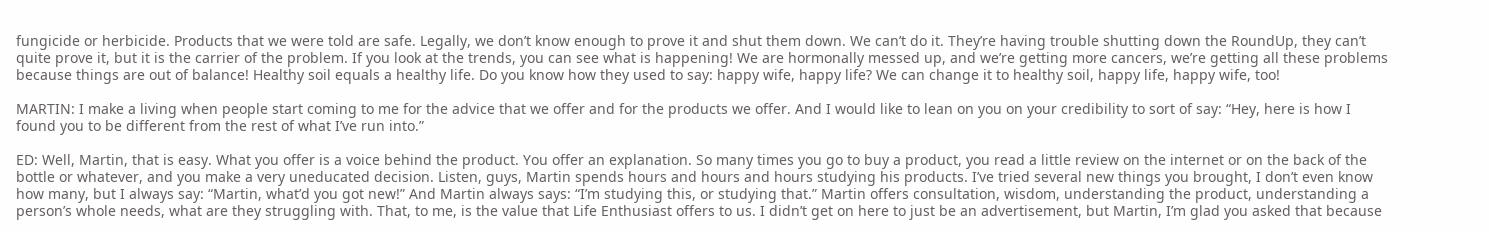fungicide or herbicide. Products that we were told are safe. Legally, we don’t know enough to prove it and shut them down. We can’t do it. They’re having trouble shutting down the RoundUp, they can’t quite prove it, but it is the carrier of the problem. If you look at the trends, you can see what is happening! We are hormonally messed up, and we’re getting more cancers, we’re getting all these problems because things are out of balance! Healthy soil equals a healthy life. Do you know how they used to say: happy wife, happy life? We can change it to healthy soil, happy life, happy wife, too!

MARTIN: I make a living when people start coming to me for the advice that we offer and for the products we offer. And I would like to lean on you on your credibility to sort of say: “Hey, here is how I found you to be different from the rest of what I’ve run into.”

ED: Well, Martin, that is easy. What you offer is a voice behind the product. You offer an explanation. So many times you go to buy a product, you read a little review on the internet or on the back of the bottle or whatever, and you make a very uneducated decision. Listen, guys, Martin spends hours and hours and hours studying his products. I’ve tried several new things you brought, I don’t even know how many, but I always say: “Martin, what’d you got new!” And Martin always says: “I’m studying this, or studying that.” Martin offers consultation, wisdom, understanding the product, understanding a person’s whole needs, what are they struggling with. That, to me, is the value that Life Enthusiast offers to us. I didn’t get on here to just be an advertisement, but Martin, I’m glad you asked that because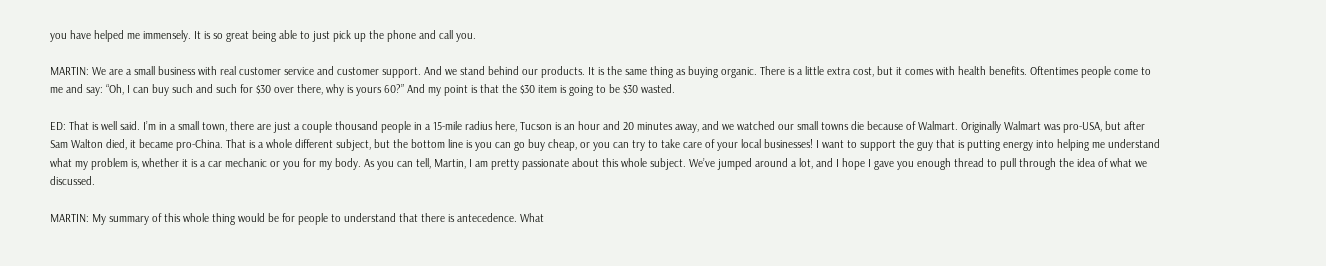you have helped me immensely. It is so great being able to just pick up the phone and call you.

MARTIN: We are a small business with real customer service and customer support. And we stand behind our products. It is the same thing as buying organic. There is a little extra cost, but it comes with health benefits. Oftentimes people come to me and say: “Oh, I can buy such and such for $30 over there, why is yours 60?” And my point is that the $30 item is going to be $30 wasted.

ED: That is well said. I’m in a small town, there are just a couple thousand people in a 15-mile radius here, Tucson is an hour and 20 minutes away, and we watched our small towns die because of Walmart. Originally Walmart was pro-USA, but after Sam Walton died, it became pro-China. That is a whole different subject, but the bottom line is you can go buy cheap, or you can try to take care of your local businesses! I want to support the guy that is putting energy into helping me understand what my problem is, whether it is a car mechanic or you for my body. As you can tell, Martin, I am pretty passionate about this whole subject. We’ve jumped around a lot, and I hope I gave you enough thread to pull through the idea of what we discussed.

MARTIN: My summary of this whole thing would be for people to understand that there is antecedence. What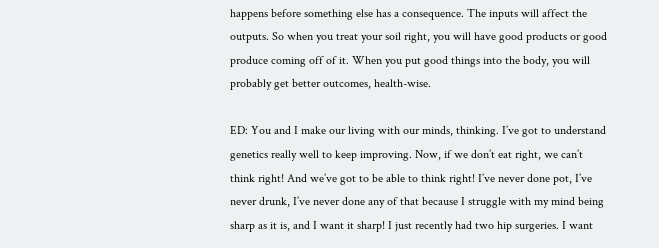happens before something else has a consequence. The inputs will affect the outputs. So when you treat your soil right, you will have good products or good produce coming off of it. When you put good things into the body, you will probably get better outcomes, health-wise.

ED: You and I make our living with our minds, thinking. I’ve got to understand genetics really well to keep improving. Now, if we don’t eat right, we can’t think right! And we’ve got to be able to think right! I’ve never done pot, I’ve never drunk, I’ve never done any of that because I struggle with my mind being sharp as it is, and I want it sharp! I just recently had two hip surgeries. I want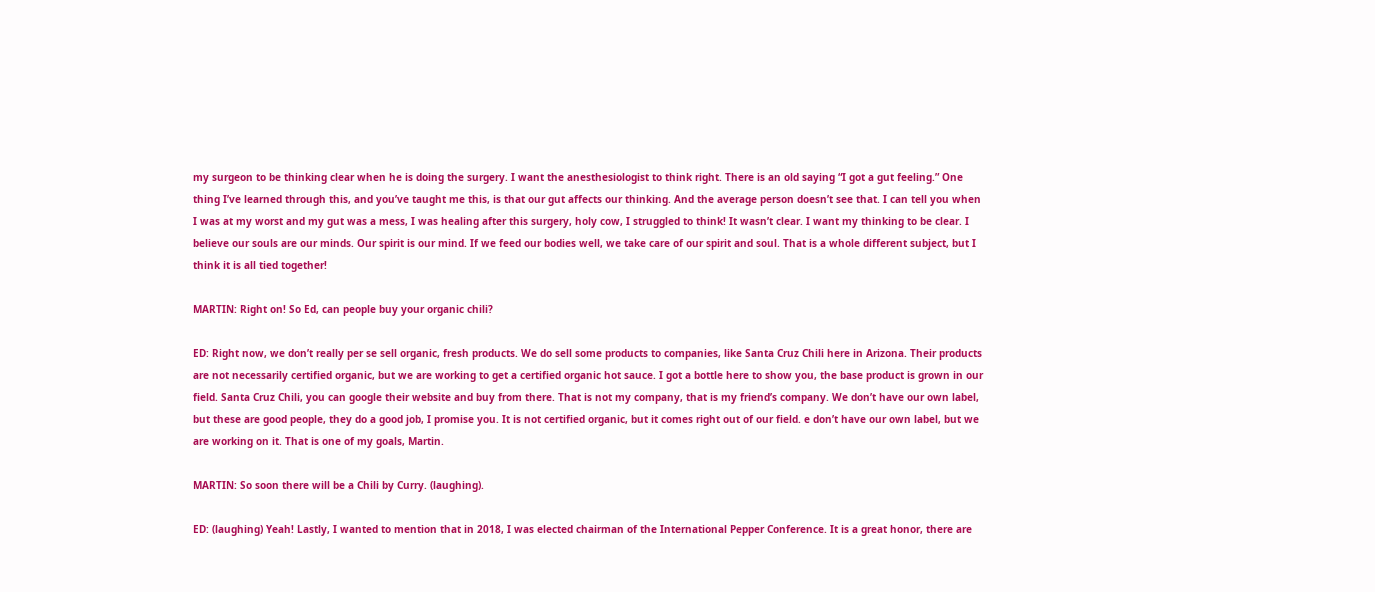my surgeon to be thinking clear when he is doing the surgery. I want the anesthesiologist to think right. There is an old saying “I got a gut feeling.” One thing I’ve learned through this, and you’ve taught me this, is that our gut affects our thinking. And the average person doesn’t see that. I can tell you when I was at my worst and my gut was a mess, I was healing after this surgery, holy cow, I struggled to think! It wasn’t clear. I want my thinking to be clear. I believe our souls are our minds. Our spirit is our mind. If we feed our bodies well, we take care of our spirit and soul. That is a whole different subject, but I think it is all tied together!

MARTIN: Right on! So Ed, can people buy your organic chili?

ED: Right now, we don’t really per se sell organic, fresh products. We do sell some products to companies, like Santa Cruz Chili here in Arizona. Their products are not necessarily certified organic, but we are working to get a certified organic hot sauce. I got a bottle here to show you, the base product is grown in our field. Santa Cruz Chili, you can google their website and buy from there. That is not my company, that is my friend’s company. We don’t have our own label, but these are good people, they do a good job, I promise you. It is not certified organic, but it comes right out of our field. e don’t have our own label, but we are working on it. That is one of my goals, Martin.

MARTIN: So soon there will be a Chili by Curry. (laughing).

ED: (laughing) Yeah! Lastly, I wanted to mention that in 2018, I was elected chairman of the International Pepper Conference. It is a great honor, there are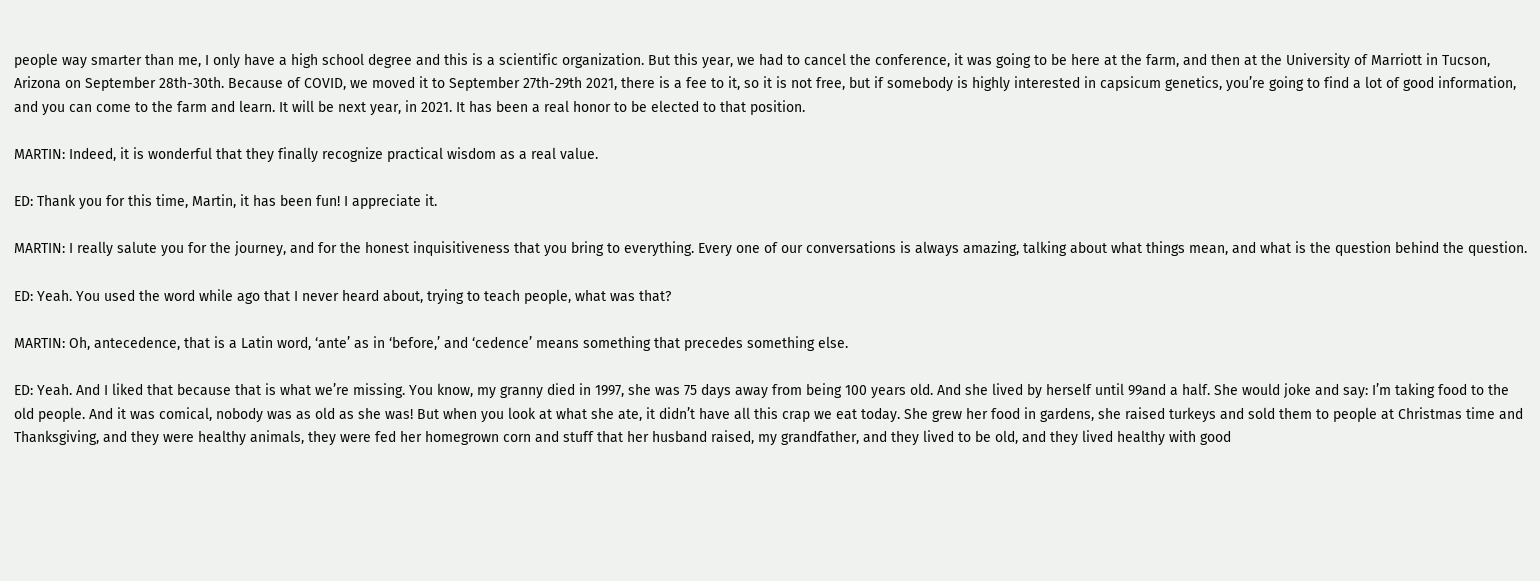people way smarter than me, I only have a high school degree and this is a scientific organization. But this year, we had to cancel the conference, it was going to be here at the farm, and then at the University of Marriott in Tucson, Arizona on September 28th-30th. Because of COVID, we moved it to September 27th-29th 2021, there is a fee to it, so it is not free, but if somebody is highly interested in capsicum genetics, you’re going to find a lot of good information, and you can come to the farm and learn. It will be next year, in 2021. It has been a real honor to be elected to that position.

MARTIN: Indeed, it is wonderful that they finally recognize practical wisdom as a real value.

ED: Thank you for this time, Martin, it has been fun! I appreciate it.

MARTIN: I really salute you for the journey, and for the honest inquisitiveness that you bring to everything. Every one of our conversations is always amazing, talking about what things mean, and what is the question behind the question.

ED: Yeah. You used the word while ago that I never heard about, trying to teach people, what was that?

MARTIN: Oh, antecedence, that is a Latin word, ‘ante’ as in ‘before,’ and ‘cedence’ means something that precedes something else.

ED: Yeah. And I liked that because that is what we’re missing. You know, my granny died in 1997, she was 75 days away from being 100 years old. And she lived by herself until 99and a half. She would joke and say: I’m taking food to the old people. And it was comical, nobody was as old as she was! But when you look at what she ate, it didn’t have all this crap we eat today. She grew her food in gardens, she raised turkeys and sold them to people at Christmas time and Thanksgiving, and they were healthy animals, they were fed her homegrown corn and stuff that her husband raised, my grandfather, and they lived to be old, and they lived healthy with good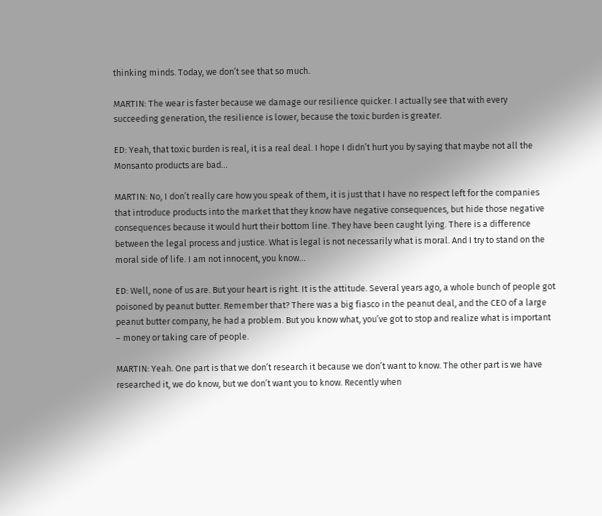thinking minds. Today, we don’t see that so much.

MARTIN: The wear is faster because we damage our resilience quicker. I actually see that with every succeeding generation, the resilience is lower, because the toxic burden is greater.

ED: Yeah, that toxic burden is real, it is a real deal. I hope I didn’t hurt you by saying that maybe not all the Monsanto products are bad…

MARTIN: No, I don’t really care how you speak of them, it is just that I have no respect left for the companies that introduce products into the market that they know have negative consequences, but hide those negative consequences because it would hurt their bottom line. They have been caught lying. There is a difference between the legal process and justice. What is legal is not necessarily what is moral. And I try to stand on the moral side of life. I am not innocent, you know…

ED: Well, none of us are. But your heart is right. It is the attitude. Several years ago, a whole bunch of people got poisoned by peanut butter. Remember that? There was a big fiasco in the peanut deal, and the CEO of a large peanut butter company, he had a problem. But you know what, you’ve got to stop and realize what is important – money or taking care of people.

MARTIN: Yeah. One part is that we don’t research it because we don’t want to know. The other part is we have researched it, we do know, but we don’t want you to know. Recently when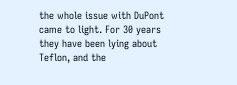the whole issue with DuPont came to light. For 30 years they have been lying about Teflon, and the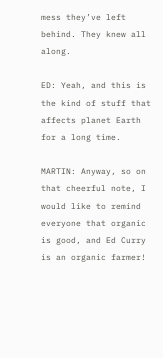mess they’ve left behind. They knew all along.

ED: Yeah, and this is the kind of stuff that affects planet Earth for a long time.

MARTIN: Anyway, so on that cheerful note, I would like to remind everyone that organic is good, and Ed Curry is an organic farmer!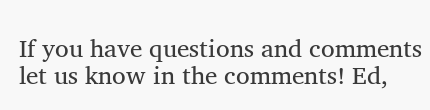If you have questions and comments let us know in the comments! Ed,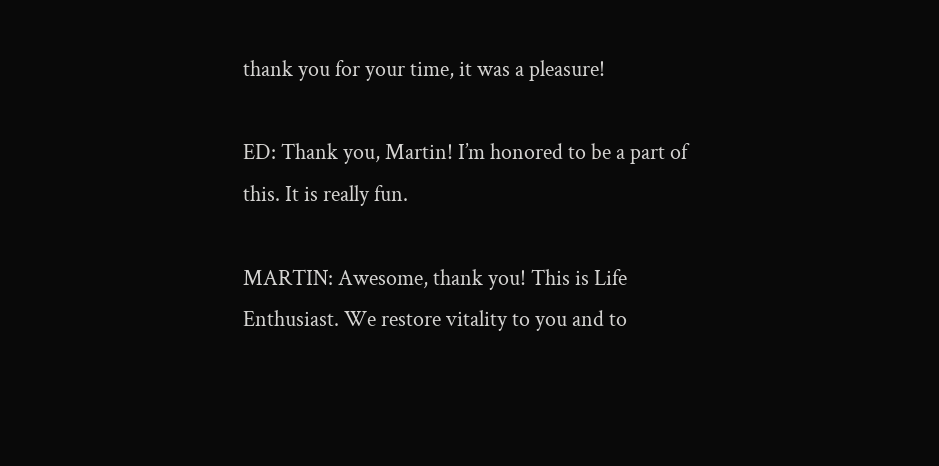thank you for your time, it was a pleasure!

ED: Thank you, Martin! I’m honored to be a part of this. It is really fun.

MARTIN: Awesome, thank you! This is Life Enthusiast. We restore vitality to you and to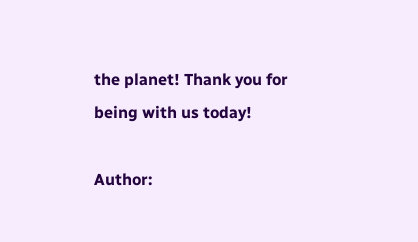the planet! Thank you for being with us today!

Author: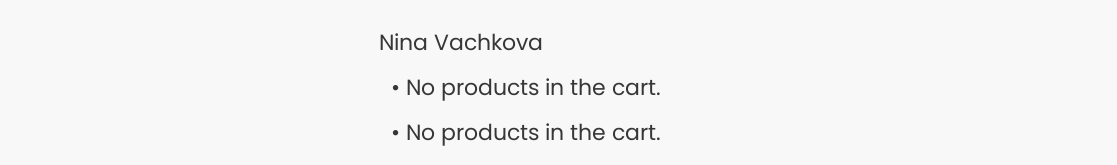Nina Vachkova
  • No products in the cart.
  • No products in the cart.